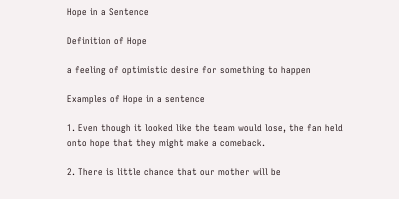Hope in a Sentence

Definition of Hope

a feeling of optimistic desire for something to happen

Examples of Hope in a sentence

1. Even though it looked like the team would lose, the fan held onto hope that they might make a comeback.

2. There is little chance that our mother will be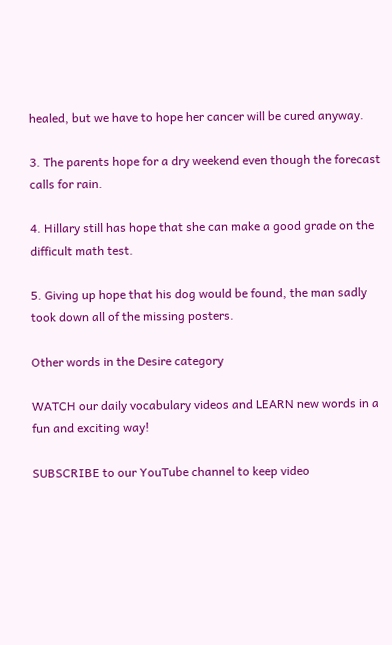healed, but we have to hope her cancer will be cured anyway.

3. The parents hope for a dry weekend even though the forecast calls for rain.

4. Hillary still has hope that she can make a good grade on the difficult math test.

5. Giving up hope that his dog would be found, the man sadly took down all of the missing posters.

Other words in the Desire category

WATCH our daily vocabulary videos and LEARN new words in a fun and exciting way!

SUBSCRIBE to our YouTube channel to keep video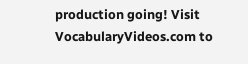production going! Visit VocabularyVideos.com to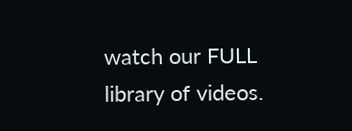watch our FULL library of videos.